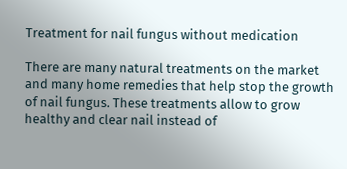Treatment for nail fungus without medication

There are many natural treatments on the market and many home remedies that help stop the growth of nail fungus. These treatments allow to grow healthy and clear nail instead of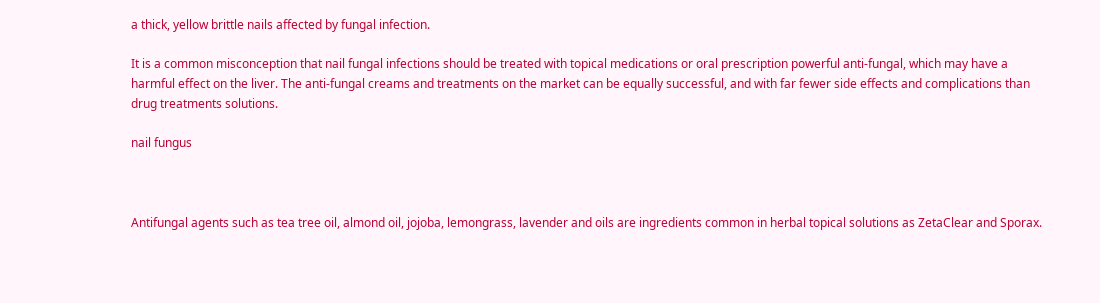a thick, yellow brittle nails affected by fungal infection.

It is a common misconception that nail fungal infections should be treated with topical medications or oral prescription powerful anti-fungal, which may have a harmful effect on the liver. The anti-fungal creams and treatments on the market can be equally successful, and with far fewer side effects and complications than drug treatments solutions.

nail fungus



Antifungal agents such as tea tree oil, almond oil, jojoba, lemongrass, lavender and oils are ingredients common in herbal topical solutions as ZetaClear and Sporax.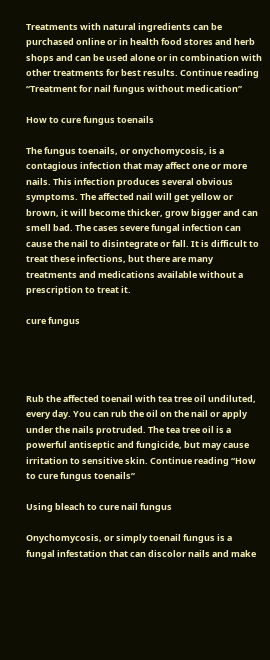Treatments with natural ingredients can be purchased online or in health food stores and herb shops and can be used alone or in combination with other treatments for best results. Continue reading “Treatment for nail fungus without medication”

How to cure fungus toenails

The fungus toenails, or onychomycosis, is a contagious infection that may affect one or more nails. This infection produces several obvious symptoms. The affected nail will get yellow or brown, it will become thicker, grow bigger and can smell bad. The cases severe fungal infection can cause the nail to disintegrate or fall. It is difficult to treat these infections, but there are many treatments and medications available without a prescription to treat it.

cure fungus




Rub the affected toenail with tea tree oil undiluted, every day. You can rub the oil on the nail or apply under the nails protruded. The tea tree oil is a powerful antiseptic and fungicide, but may cause irritation to sensitive skin. Continue reading “How to cure fungus toenails”

Using bleach to cure nail fungus

Onychomycosis, or simply toenail fungus is a fungal infestation that can discolor nails and make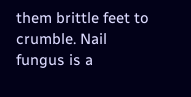them brittle feet to crumble. Nail fungus is a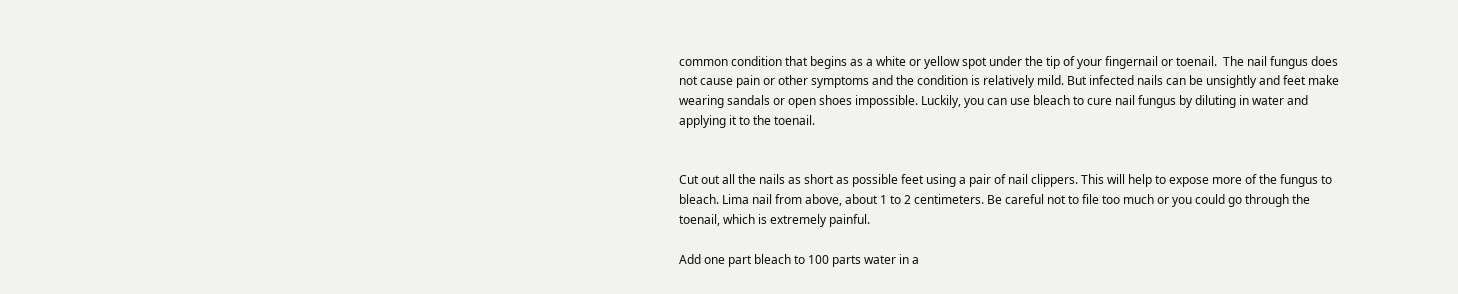common condition that begins as a white or yellow spot under the tip of your fingernail or toenail.  The nail fungus does not cause pain or other symptoms and the condition is relatively mild. But infected nails can be unsightly and feet make wearing sandals or open shoes impossible. Luckily, you can use bleach to cure nail fungus by diluting in water and applying it to the toenail.


Cut out all the nails as short as possible feet using a pair of nail clippers. This will help to expose more of the fungus to bleach. Lima nail from above, about 1 to 2 centimeters. Be careful not to file too much or you could go through the toenail, which is extremely painful.

Add one part bleach to 100 parts water in a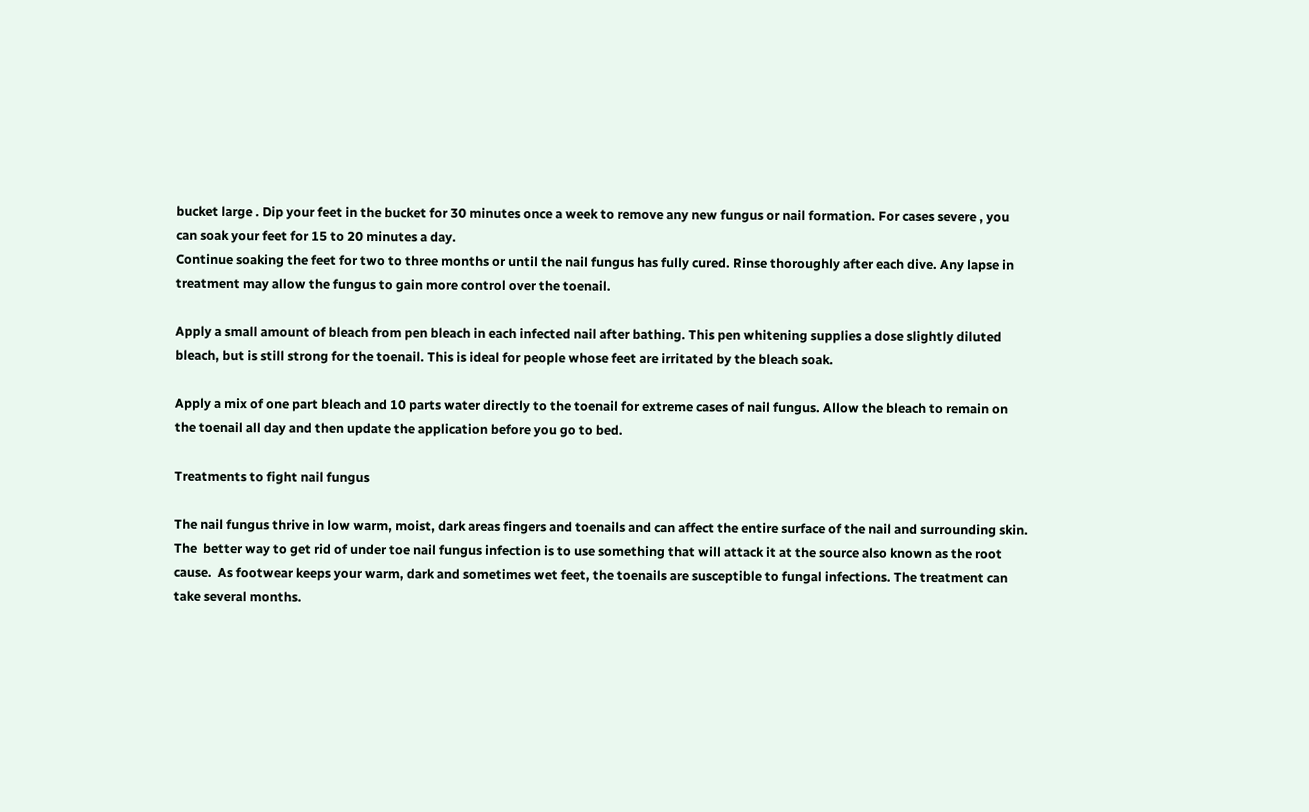bucket large . Dip your feet in the bucket for 30 minutes once a week to remove any new fungus or nail formation. For cases severe , you can soak your feet for 15 to 20 minutes a day.
Continue soaking the feet for two to three months or until the nail fungus has fully cured. Rinse thoroughly after each dive. Any lapse in treatment may allow the fungus to gain more control over the toenail.

Apply a small amount of bleach from pen bleach in each infected nail after bathing. This pen whitening supplies a dose slightly diluted bleach, but is still strong for the toenail. This is ideal for people whose feet are irritated by the bleach soak.

Apply a mix of one part bleach and 10 parts water directly to the toenail for extreme cases of nail fungus. Allow the bleach to remain on the toenail all day and then update the application before you go to bed.

Treatments to fight nail fungus

The nail fungus thrive in low warm, moist, dark areas fingers and toenails and can affect the entire surface of the nail and surrounding skin. The  better way to get rid of under toe nail fungus infection is to use something that will attack it at the source also known as the root cause.  As footwear keeps your warm, dark and sometimes wet feet, the toenails are susceptible to fungal infections. The treatment can take several months.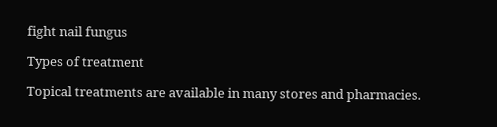fight nail fungus

Types of treatment

Topical treatments are available in many stores and pharmacies.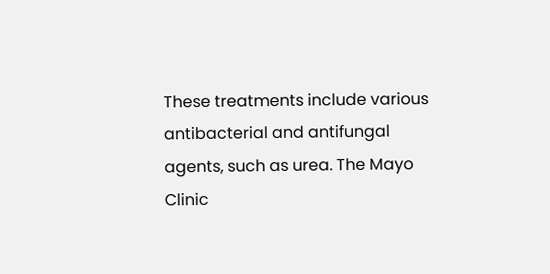These treatments include various antibacterial and antifungal agents, such as urea. The Mayo Clinic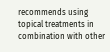recommends using topical treatments in combination with other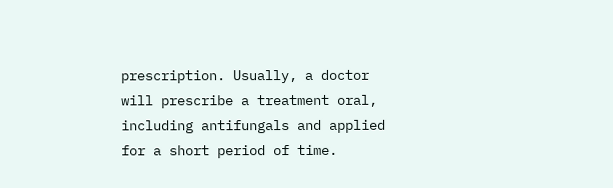prescription. Usually, a doctor will prescribe a treatment oral, including antifungals and applied for a short period of time.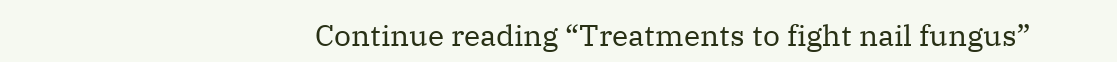Continue reading “Treatments to fight nail fungus”